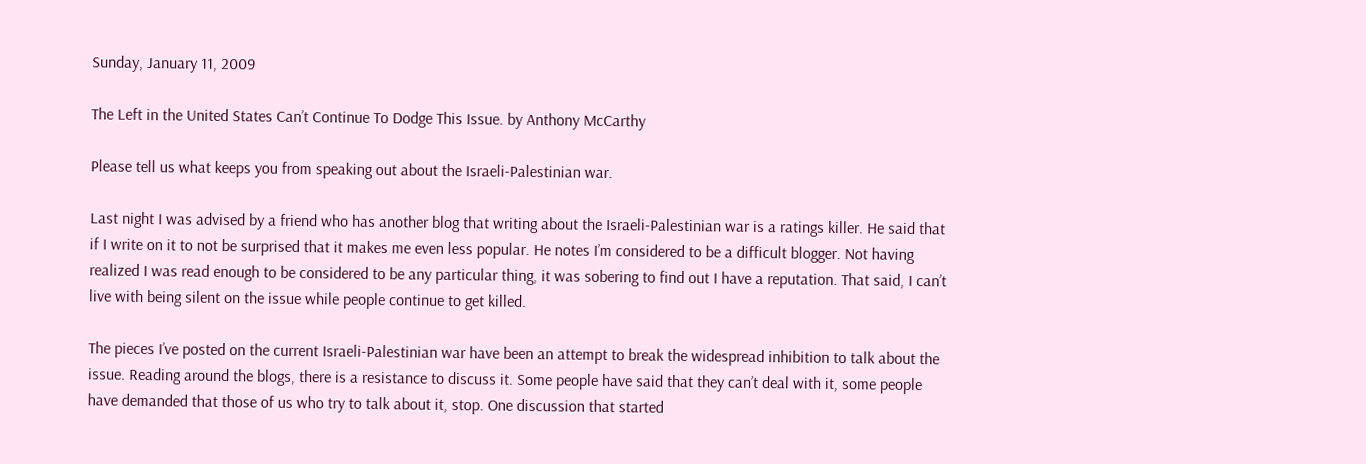Sunday, January 11, 2009

The Left in the United States Can’t Continue To Dodge This Issue. by Anthony McCarthy

Please tell us what keeps you from speaking out about the Israeli-Palestinian war.

Last night I was advised by a friend who has another blog that writing about the Israeli-Palestinian war is a ratings killer. He said that if I write on it to not be surprised that it makes me even less popular. He notes I’m considered to be a difficult blogger. Not having realized I was read enough to be considered to be any particular thing, it was sobering to find out I have a reputation. That said, I can’t live with being silent on the issue while people continue to get killed.

The pieces I’ve posted on the current Israeli-Palestinian war have been an attempt to break the widespread inhibition to talk about the issue. Reading around the blogs, there is a resistance to discuss it. Some people have said that they can’t deal with it, some people have demanded that those of us who try to talk about it, stop. One discussion that started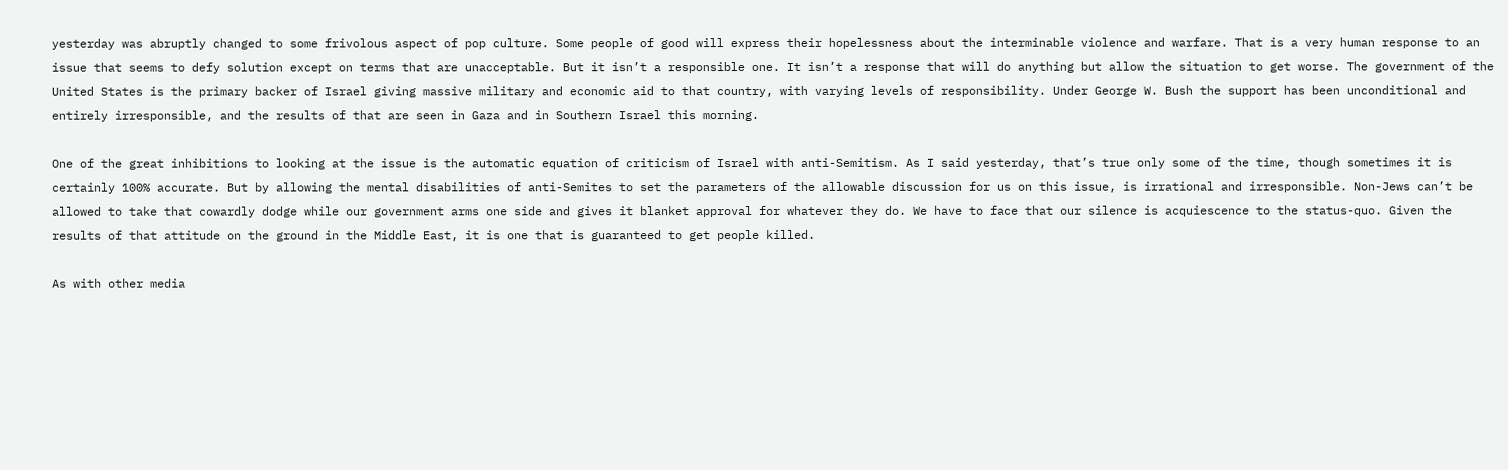yesterday was abruptly changed to some frivolous aspect of pop culture. Some people of good will express their hopelessness about the interminable violence and warfare. That is a very human response to an issue that seems to defy solution except on terms that are unacceptable. But it isn’t a responsible one. It isn’t a response that will do anything but allow the situation to get worse. The government of the United States is the primary backer of Israel giving massive military and economic aid to that country, with varying levels of responsibility. Under George W. Bush the support has been unconditional and entirely irresponsible, and the results of that are seen in Gaza and in Southern Israel this morning.

One of the great inhibitions to looking at the issue is the automatic equation of criticism of Israel with anti-Semitism. As I said yesterday, that’s true only some of the time, though sometimes it is certainly 100% accurate. But by allowing the mental disabilities of anti-Semites to set the parameters of the allowable discussion for us on this issue, is irrational and irresponsible. Non-Jews can’t be allowed to take that cowardly dodge while our government arms one side and gives it blanket approval for whatever they do. We have to face that our silence is acquiescence to the status-quo. Given the results of that attitude on the ground in the Middle East, it is one that is guaranteed to get people killed.

As with other media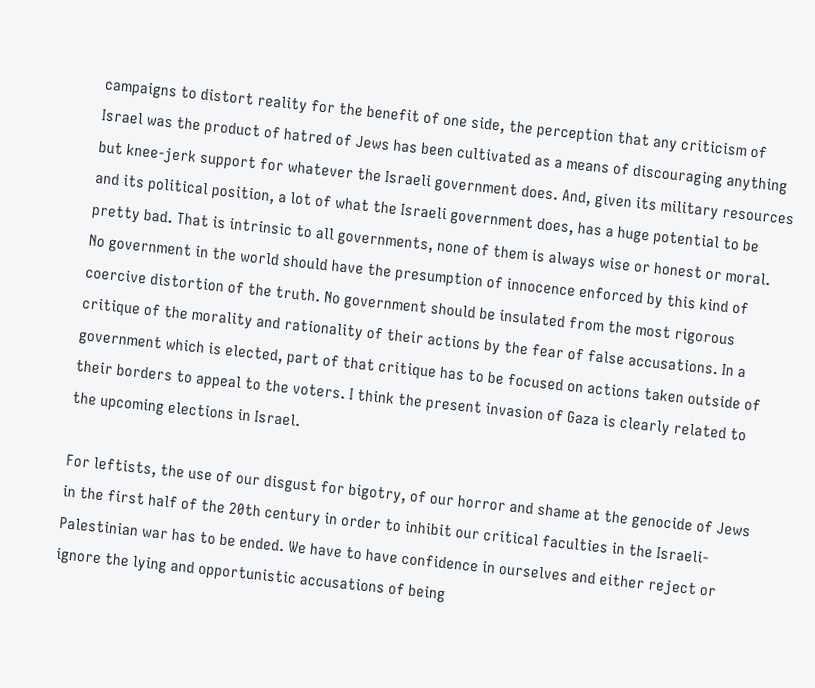campaigns to distort reality for the benefit of one side, the perception that any criticism of Israel was the product of hatred of Jews has been cultivated as a means of discouraging anything but knee-jerk support for whatever the Israeli government does. And, given its military resources and its political position, a lot of what the Israeli government does, has a huge potential to be pretty bad. That is intrinsic to all governments, none of them is always wise or honest or moral. No government in the world should have the presumption of innocence enforced by this kind of coercive distortion of the truth. No government should be insulated from the most rigorous critique of the morality and rationality of their actions by the fear of false accusations. In a government which is elected, part of that critique has to be focused on actions taken outside of their borders to appeal to the voters. I think the present invasion of Gaza is clearly related to the upcoming elections in Israel.

For leftists, the use of our disgust for bigotry, of our horror and shame at the genocide of Jews in the first half of the 20th century in order to inhibit our critical faculties in the Israeli-Palestinian war has to be ended. We have to have confidence in ourselves and either reject or ignore the lying and opportunistic accusations of being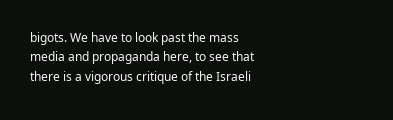bigots. We have to look past the mass media and propaganda here, to see that there is a vigorous critique of the Israeli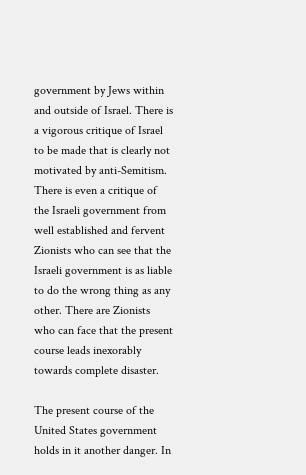government by Jews within and outside of Israel. There is a vigorous critique of Israel to be made that is clearly not motivated by anti-Semitism. There is even a critique of the Israeli government from well established and fervent Zionists who can see that the Israeli government is as liable to do the wrong thing as any other. There are Zionists who can face that the present course leads inexorably towards complete disaster.

The present course of the United States government holds in it another danger. In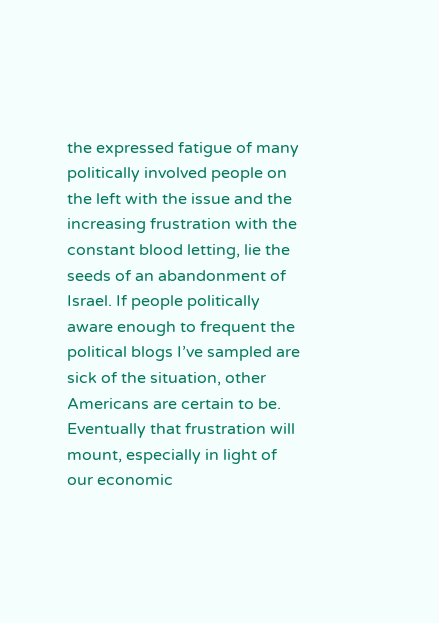the expressed fatigue of many politically involved people on the left with the issue and the increasing frustration with the constant blood letting, lie the seeds of an abandonment of Israel. If people politically aware enough to frequent the political blogs I’ve sampled are sick of the situation, other Americans are certain to be. Eventually that frustration will mount, especially in light of our economic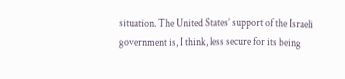situation. The United States’ support of the Israeli government is, I think, less secure for its being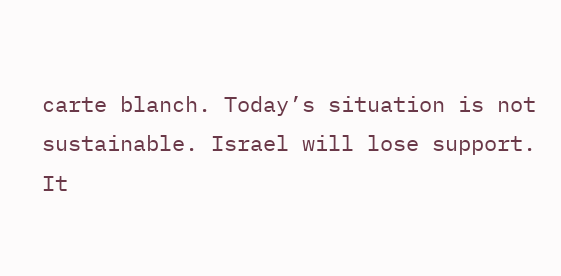carte blanch. Today’s situation is not sustainable. Israel will lose support. It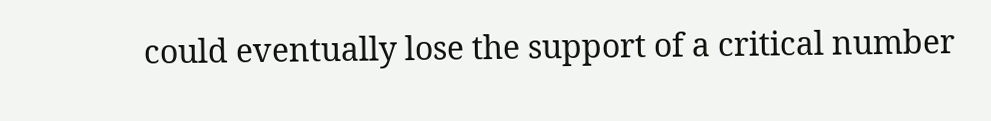could eventually lose the support of a critical number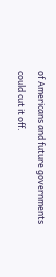of Americans and future governments could cut it off.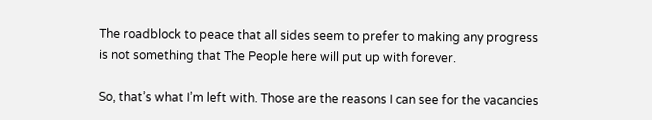The roadblock to peace that all sides seem to prefer to making any progress is not something that The People here will put up with forever.

So, that’s what I’m left with. Those are the reasons I can see for the vacancies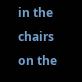in the chairs on the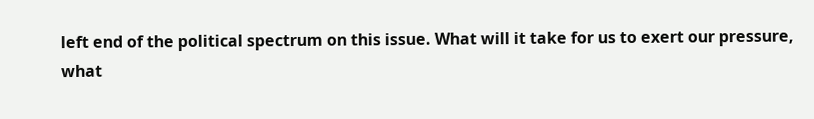left end of the political spectrum on this issue. What will it take for us to exert our pressure, what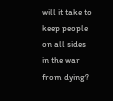will it take to keep people on all sides in the war from dying?